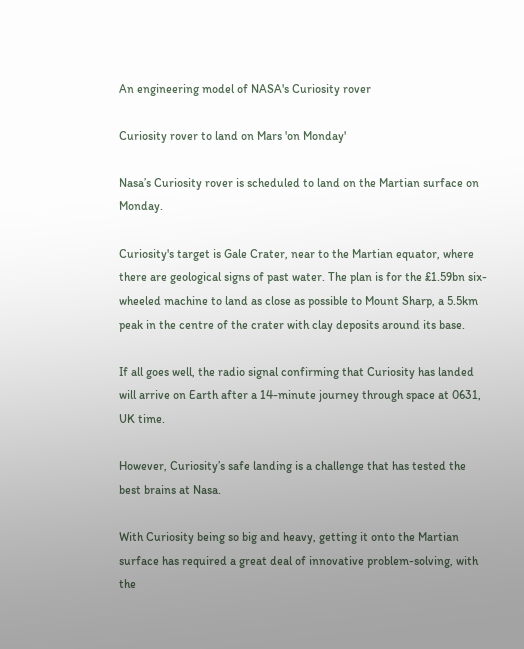An engineering model of NASA's Curiosity rover

Curiosity rover to land on Mars 'on Monday'

Nasa’s Curiosity rover is scheduled to land on the Martian surface on Monday.

Curiosity's target is Gale Crater, near to the Martian equator, where there are geological signs of past water. The plan is for the £1.59bn six-wheeled machine to land as close as possible to Mount Sharp, a 5.5km peak in the centre of the crater with clay deposits around its base.

If all goes well, the radio signal confirming that Curiosity has landed will arrive on Earth after a 14-minute journey through space at 0631, UK time.

However, Curiosity’s safe landing is a challenge that has tested the best brains at Nasa.

With Curiosity being so big and heavy, getting it onto the Martian surface has required a great deal of innovative problem-solving, with the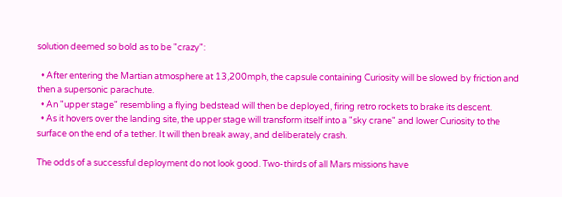solution deemed so bold as to be "crazy":

  • After entering the Martian atmosphere at 13,200mph, the capsule containing Curiosity will be slowed by friction and then a supersonic parachute.
  • An "upper stage" resembling a flying bedstead will then be deployed, firing retro rockets to brake its descent.
  • As it hovers over the landing site, the upper stage will transform itself into a "sky crane" and lower Curiosity to the surface on the end of a tether. It will then break away, and deliberately crash.

The odds of a successful deployment do not look good. Two-thirds of all Mars missions have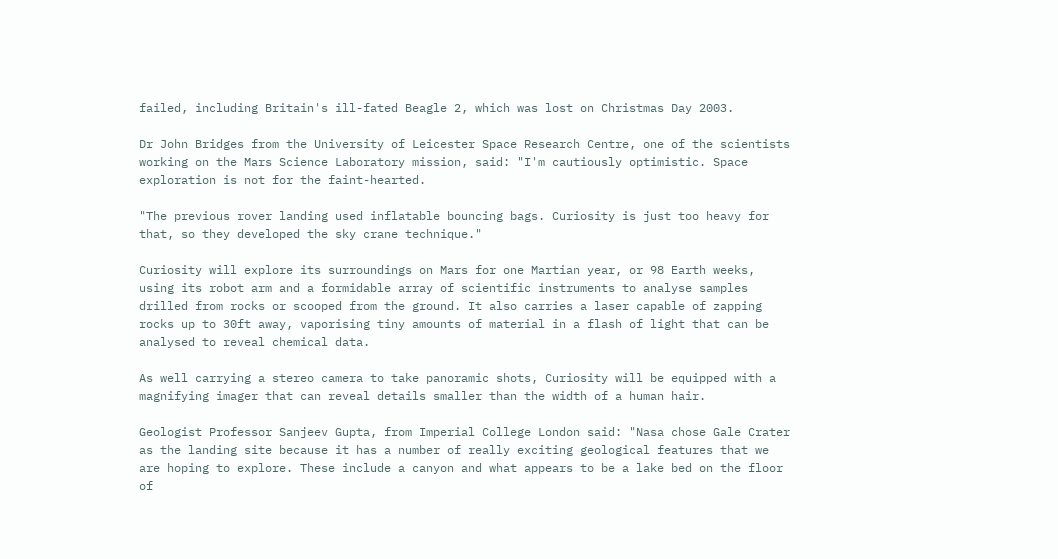failed, including Britain's ill-fated Beagle 2, which was lost on Christmas Day 2003.

Dr John Bridges from the University of Leicester Space Research Centre, one of the scientists working on the Mars Science Laboratory mission, said: "I'm cautiously optimistic. Space exploration is not for the faint-hearted.

"The previous rover landing used inflatable bouncing bags. Curiosity is just too heavy for that, so they developed the sky crane technique."

Curiosity will explore its surroundings on Mars for one Martian year, or 98 Earth weeks, using its robot arm and a formidable array of scientific instruments to analyse samples drilled from rocks or scooped from the ground. It also carries a laser capable of zapping rocks up to 30ft away, vaporising tiny amounts of material in a flash of light that can be analysed to reveal chemical data.

As well carrying a stereo camera to take panoramic shots, Curiosity will be equipped with a magnifying imager that can reveal details smaller than the width of a human hair.

Geologist Professor Sanjeev Gupta, from Imperial College London said: "Nasa chose Gale Crater as the landing site because it has a number of really exciting geological features that we are hoping to explore. These include a canyon and what appears to be a lake bed on the floor of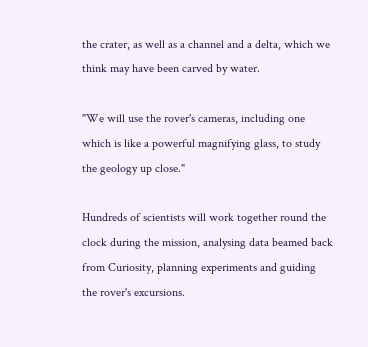the crater, as well as a channel and a delta, which we think may have been carved by water.

"We will use the rover's cameras, including one which is like a powerful magnifying glass, to study the geology up close."

Hundreds of scientists will work together round the clock during the mission, analysing data beamed back from Curiosity, planning experiments and guiding the rover's excursions.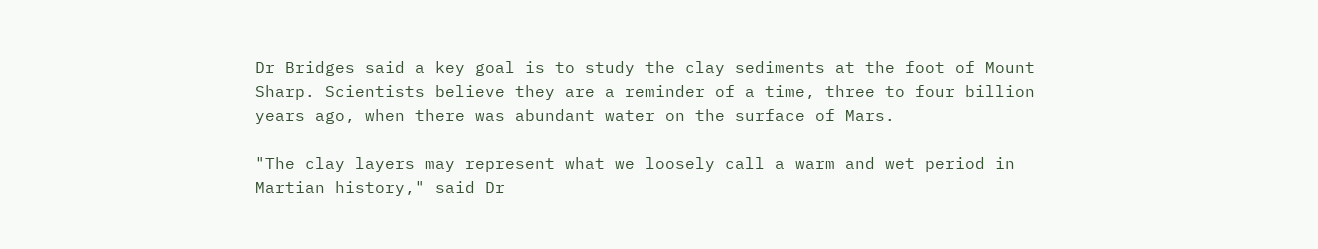Dr Bridges said a key goal is to study the clay sediments at the foot of Mount Sharp. Scientists believe they are a reminder of a time, three to four billion years ago, when there was abundant water on the surface of Mars.

"The clay layers may represent what we loosely call a warm and wet period in Martian history," said Dr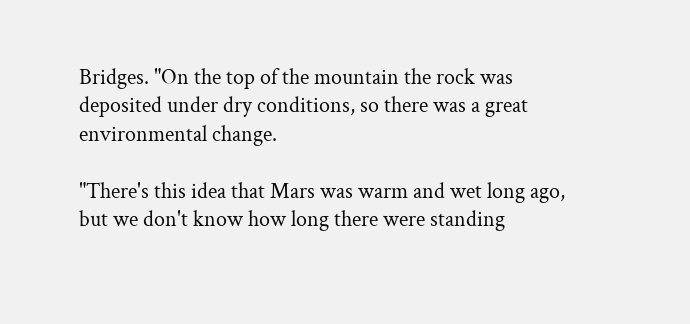Bridges. "On the top of the mountain the rock was deposited under dry conditions, so there was a great environmental change.

"There's this idea that Mars was warm and wet long ago, but we don't know how long there were standing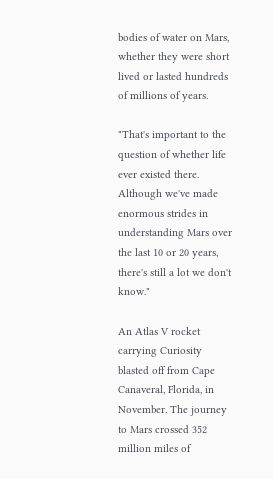bodies of water on Mars, whether they were short lived or lasted hundreds of millions of years.

"That's important to the question of whether life ever existed there. Although we've made enormous strides in understanding Mars over the last 10 or 20 years, there's still a lot we don't know."

An Atlas V rocket carrying Curiosity blasted off from Cape Canaveral, Florida, in November. The journey to Mars crossed 352 million miles of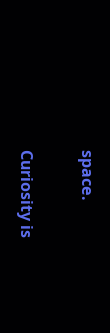space.

Curiosity is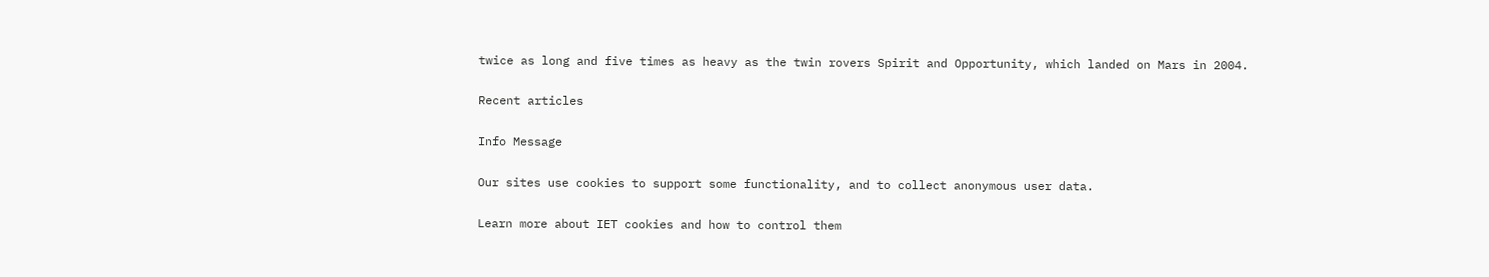twice as long and five times as heavy as the twin rovers Spirit and Opportunity, which landed on Mars in 2004.

Recent articles

Info Message

Our sites use cookies to support some functionality, and to collect anonymous user data.

Learn more about IET cookies and how to control them